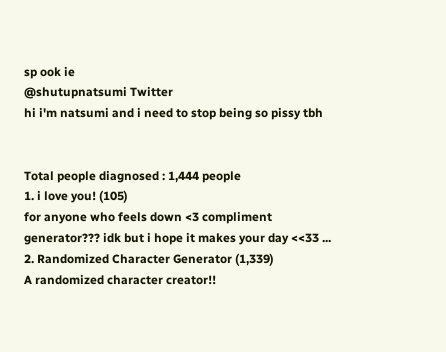sp ook ie
@shutupnatsumi Twitter
hi i'm natsumi and i need to stop being so pissy tbh


Total people diagnosed : 1,444 people
1. i love you! (105)
for anyone who feels down <3 compliment generator??? idk but i hope it makes your day <<33 ...
2. Randomized Character Generator (1,339)
A randomized character creator!!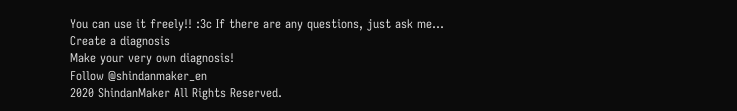You can use it freely!! :3c If there are any questions, just ask me...
Create a diagnosis
Make your very own diagnosis!
Follow @shindanmaker_en
2020 ShindanMaker All Rights Reserved.